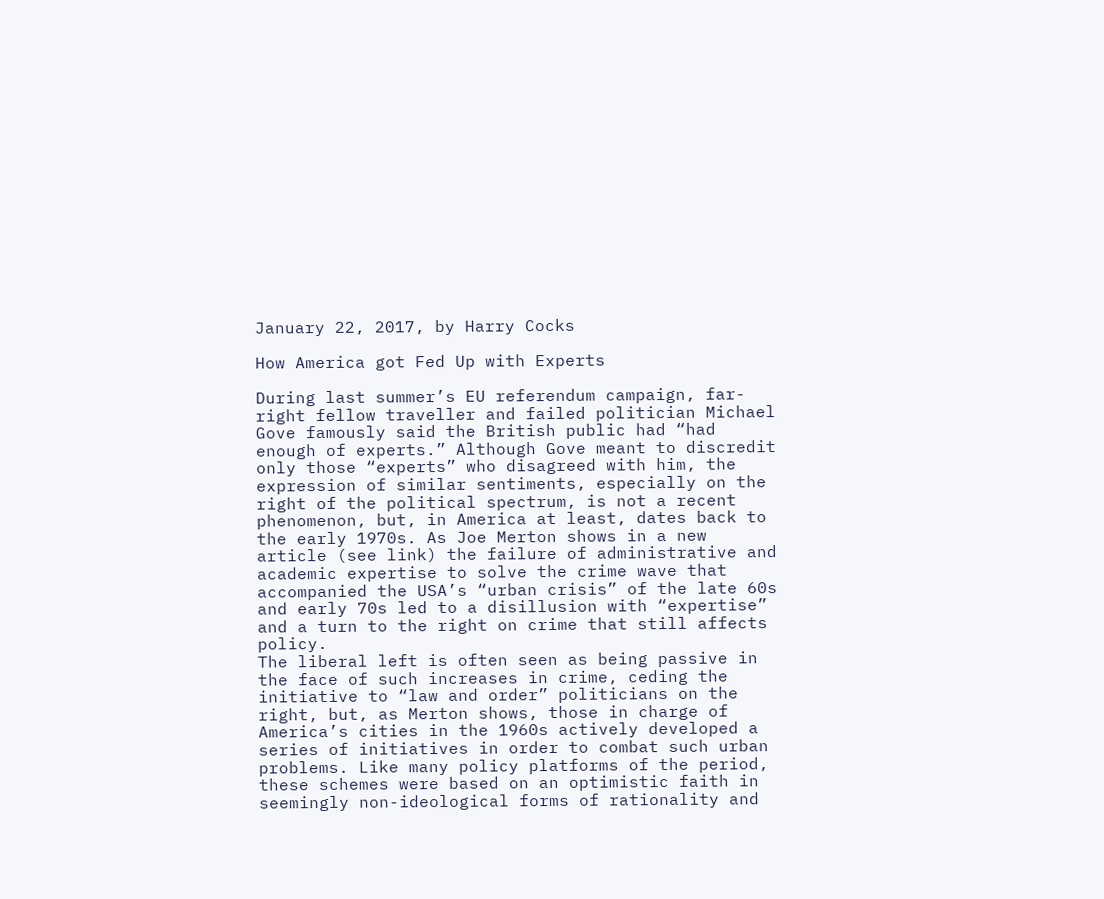January 22, 2017, by Harry Cocks

How America got Fed Up with Experts

During last summer’s EU referendum campaign, far-right fellow traveller and failed politician Michael Gove famously said the British public had “had enough of experts.” Although Gove meant to discredit only those “experts” who disagreed with him, the expression of similar sentiments, especially on the right of the political spectrum, is not a recent phenomenon, but, in America at least, dates back to the early 1970s. As Joe Merton shows in a new article (see link) the failure of administrative and academic expertise to solve the crime wave that accompanied the USA’s “urban crisis” of the late 60s and early 70s led to a disillusion with “expertise” and a turn to the right on crime that still affects policy.
The liberal left is often seen as being passive in the face of such increases in crime, ceding the initiative to “law and order” politicians on the right, but, as Merton shows, those in charge of America’s cities in the 1960s actively developed a series of initiatives in order to combat such urban problems. Like many policy platforms of the period, these schemes were based on an optimistic faith in seemingly non-ideological forms of rationality and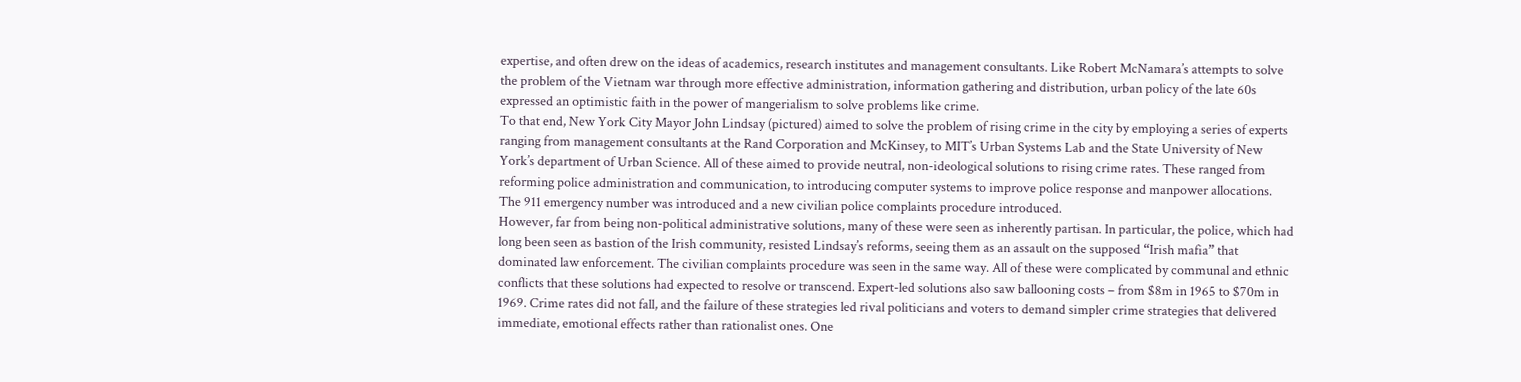expertise, and often drew on the ideas of academics, research institutes and management consultants. Like Robert McNamara’s attempts to solve the problem of the Vietnam war through more effective administration, information gathering and distribution, urban policy of the late 60s expressed an optimistic faith in the power of mangerialism to solve problems like crime.
To that end, New York City Mayor John Lindsay (pictured) aimed to solve the problem of rising crime in the city by employing a series of experts ranging from management consultants at the Rand Corporation and McKinsey, to MIT’s Urban Systems Lab and the State University of New York’s department of Urban Science. All of these aimed to provide neutral, non-ideological solutions to rising crime rates. These ranged from reforming police administration and communication, to introducing computer systems to improve police response and manpower allocations. The 911 emergency number was introduced and a new civilian police complaints procedure introduced.
However, far from being non-political administrative solutions, many of these were seen as inherently partisan. In particular, the police, which had long been seen as bastion of the Irish community, resisted Lindsay’s reforms, seeing them as an assault on the supposed “Irish mafia” that dominated law enforcement. The civilian complaints procedure was seen in the same way. All of these were complicated by communal and ethnic conflicts that these solutions had expected to resolve or transcend. Expert-led solutions also saw ballooning costs – from $8m in 1965 to $70m in 1969. Crime rates did not fall, and the failure of these strategies led rival politicians and voters to demand simpler crime strategies that delivered immediate, emotional effects rather than rationalist ones. One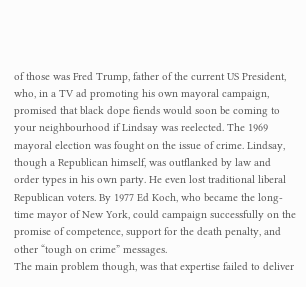of those was Fred Trump, father of the current US President, who, in a TV ad promoting his own mayoral campaign, promised that black dope fiends would soon be coming to your neighbourhood if Lindsay was reelected. The 1969 mayoral election was fought on the issue of crime. Lindsay, though a Republican himself, was outflanked by law and order types in his own party. He even lost traditional liberal Republican voters. By 1977 Ed Koch, who became the long-time mayor of New York, could campaign successfully on the promise of competence, support for the death penalty, and other “tough on crime” messages.
The main problem though, was that expertise failed to deliver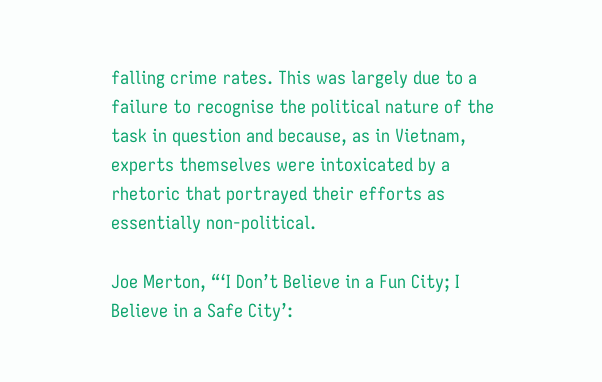falling crime rates. This was largely due to a failure to recognise the political nature of the task in question and because, as in Vietnam, experts themselves were intoxicated by a rhetoric that portrayed their efforts as essentially non-political.

Joe Merton, “‘I Don’t Believe in a Fun City; I Believe in a Safe City’: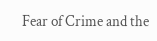Fear of Crime and the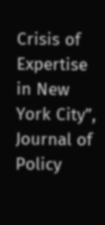Crisis of Expertise in New York City”, Journal of Policy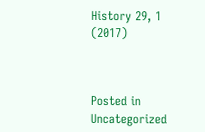History 29, 1 (2017)



Posted in Uncategorized